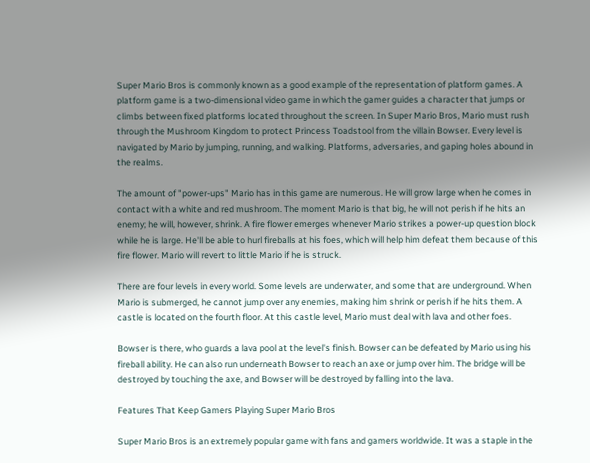Super Mario Bros is commonly known as a good example of the representation of platform games. A platform game is a two-dimensional video game in which the gamer guides a character that jumps or climbs between fixed platforms located throughout the screen. In Super Mario Bros, Mario must rush through the Mushroom Kingdom to protect Princess Toadstool from the villain Bowser. Every level is navigated by Mario by jumping, running, and walking. Platforms, adversaries, and gaping holes abound in the realms.

The amount of "power-ups" Mario has in this game are numerous. He will grow large when he comes in contact with a white and red mushroom. The moment Mario is that big, he will not perish if he hits an enemy; he will, however, shrink. A fire flower emerges whenever Mario strikes a power-up question block while he is large. He'll be able to hurl fireballs at his foes, which will help him defeat them because of this fire flower. Mario will revert to little Mario if he is struck.

There are four levels in every world. Some levels are underwater, and some that are underground. When Mario is submerged, he cannot jump over any enemies, making him shrink or perish if he hits them. A castle is located on the fourth floor. At this castle level, Mario must deal with lava and other foes.

Bowser is there, who guards a lava pool at the level's finish. Bowser can be defeated by Mario using his fireball ability. He can also run underneath Bowser to reach an axe or jump over him. The bridge will be destroyed by touching the axe, and Bowser will be destroyed by falling into the lava.

Features That Keep Gamers Playing Super Mario Bros

Super Mario Bros is an extremely popular game with fans and gamers worldwide. It was a staple in the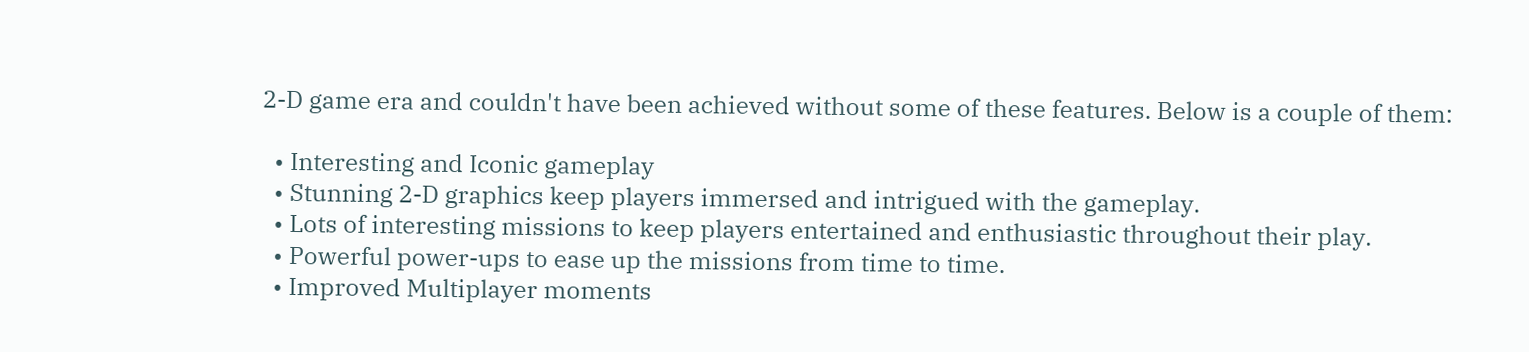2-D game era and couldn't have been achieved without some of these features. Below is a couple of them:

  • Interesting and Iconic gameplay
  • Stunning 2-D graphics keep players immersed and intrigued with the gameplay.
  • Lots of interesting missions to keep players entertained and enthusiastic throughout their play.
  • Powerful power-ups to ease up the missions from time to time.
  • Improved Multiplayer moments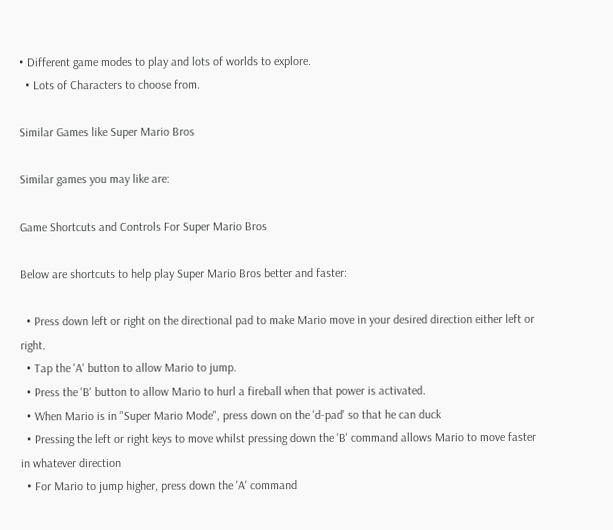• Different game modes to play and lots of worlds to explore.
  • Lots of Characters to choose from.

Similar Games like Super Mario Bros

Similar games you may like are:

Game Shortcuts and Controls For Super Mario Bros

Below are shortcuts to help play Super Mario Bros better and faster:

  • Press down left or right on the directional pad to make Mario move in your desired direction either left or right.
  • Tap the 'A' button to allow Mario to jump.
  • Press the 'B' button to allow Mario to hurl a fireball when that power is activated.
  • When Mario is in "Super Mario Mode", press down on the 'd-pad' so that he can duck
  • Pressing the left or right keys to move whilst pressing down the 'B' command allows Mario to move faster in whatever direction
  • For Mario to jump higher, press down the 'A' command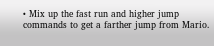• Mix up the fast run and higher jump commands to get a farther jump from Mario.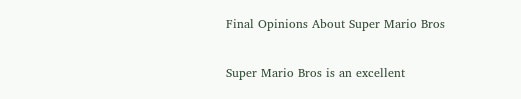Final Opinions About Super Mario Bros

Super Mario Bros is an excellent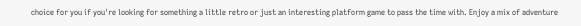choice for you if you're looking for something a little retro or just an interesting platform game to pass the time with. Enjoy a mix of adventure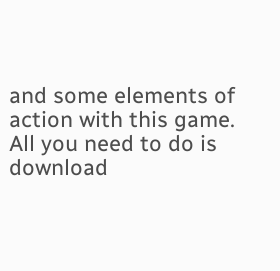and some elements of action with this game. All you need to do is download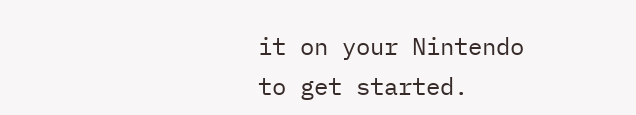it on your Nintendo to get started.